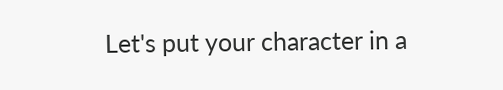Let's put your character in a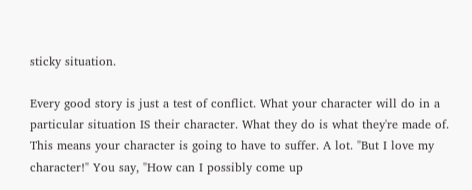sticky situation.

Every good story is just a test of conflict. What your character will do in a particular situation IS their character. What they do is what they're made of. This means your character is going to have to suffer. A lot. "But I love my character!" You say, "How can I possibly come up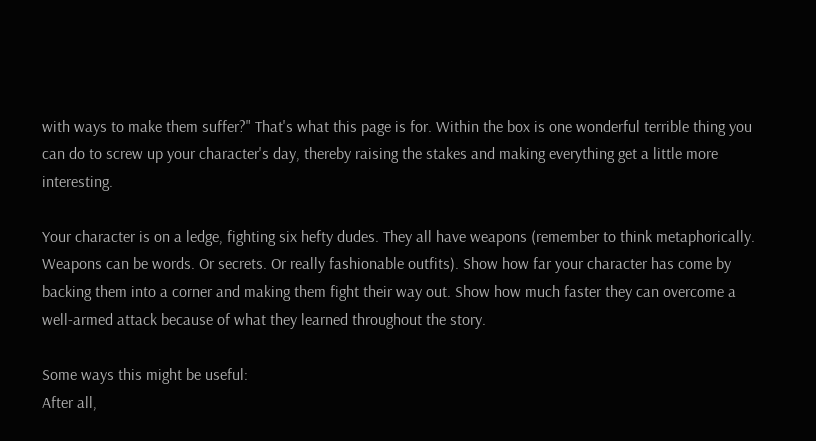with ways to make them suffer?" That's what this page is for. Within the box is one wonderful terrible thing you can do to screw up your character's day, thereby raising the stakes and making everything get a little more interesting.

Your character is on a ledge, fighting six hefty dudes. They all have weapons (remember to think metaphorically. Weapons can be words. Or secrets. Or really fashionable outfits). Show how far your character has come by backing them into a corner and making them fight their way out. Show how much faster they can overcome a well-armed attack because of what they learned throughout the story.

Some ways this might be useful:
After all,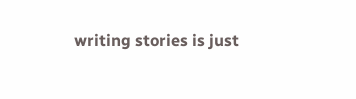writing stories is just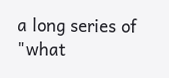a long series of "what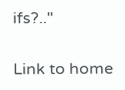ifs?.."

Link to home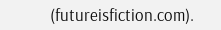(futureisfiction.com).